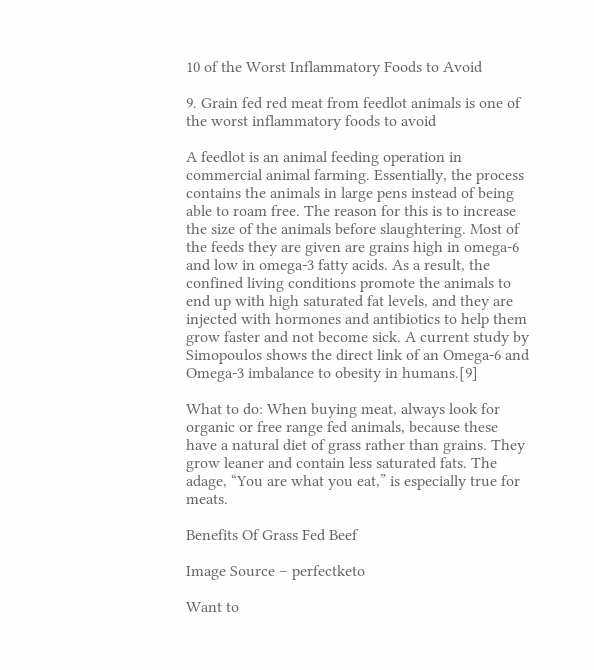10 of the Worst Inflammatory Foods to Avoid

9. Grain fed red meat from feedlot animals is one of the worst inflammatory foods to avoid

A feedlot is an animal feeding operation in commercial animal farming. Essentially, the process contains the animals in large pens instead of being able to roam free. The reason for this is to increase the size of the animals before slaughtering. Most of the feeds they are given are grains high in omega-6 and low in omega-3 fatty acids. As a result, the confined living conditions promote the animals to end up with high saturated fat levels, and they are injected with hormones and antibiotics to help them grow faster and not become sick. A current study by Simopoulos shows the direct link of an Omega-6 and Omega-3 imbalance to obesity in humans.[9]

What to do: When buying meat, always look for organic or free range fed animals, because these have a natural diet of grass rather than grains. They grow leaner and contain less saturated fats. The adage, “You are what you eat,” is especially true for meats.

Benefits Of Grass Fed Beef

Image Source – perfectketo

Want to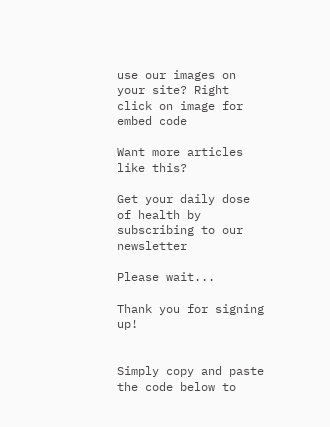use our images on your site? Right click on image for embed code

Want more articles like this?

Get your daily dose of health by subscribing to our newsletter

Please wait...

Thank you for signing up!


Simply copy and paste the code below to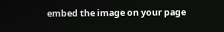embed the image on your page